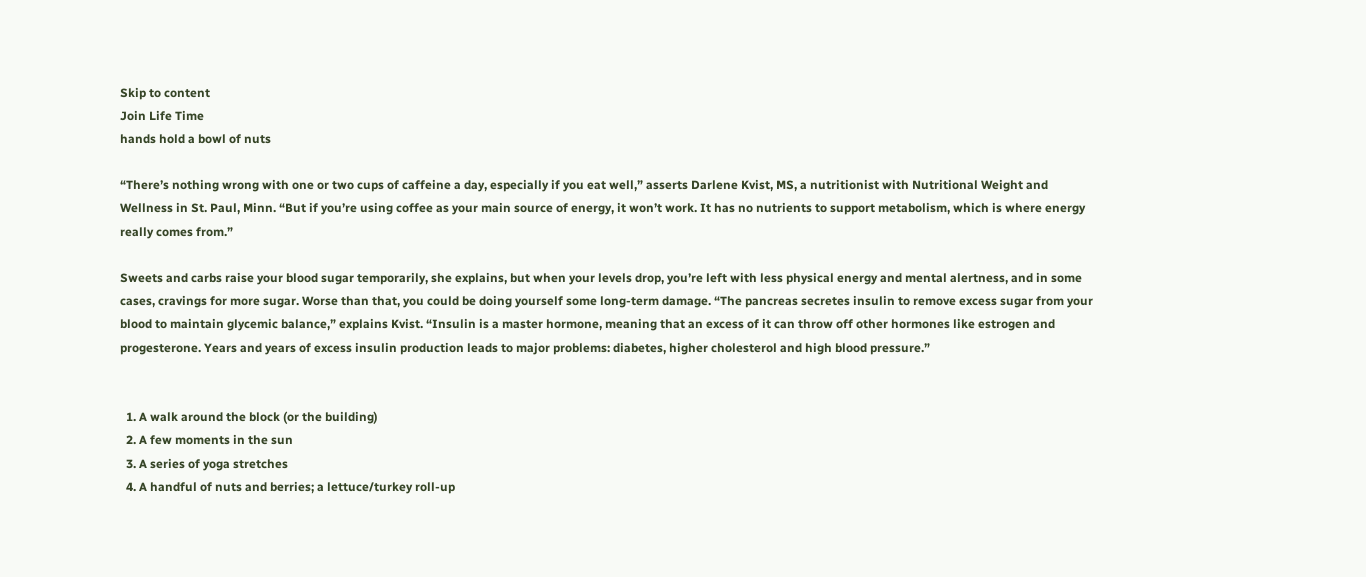Skip to content
Join Life Time
hands hold a bowl of nuts

“There’s nothing wrong with one or two cups of caffeine a day, especially if you eat well,” asserts Darlene Kvist, MS, a nutritionist with Nutritional Weight and Wellness in St. Paul, Minn. “But if you’re using coffee as your main source of energy, it won’t work. It has no nutrients to support metabolism, which is where energy really comes from.”

Sweets and carbs raise your blood sugar temporarily, she explains, but when your levels drop, you’re left with less physical energy and mental alertness, and in some cases, cravings for more sugar. Worse than that, you could be doing yourself some long-term damage. “The pancreas secretes insulin to remove excess sugar from your blood to maintain glycemic balance,” explains Kvist. “Insulin is a master hormone, meaning that an excess of it can throw off other hormones like estrogen and progesterone. Years and years of excess insulin production leads to major problems: diabetes, higher cholesterol and high blood pressure.”


  1. A walk around the block (or the building)
  2. A few moments in the sun
  3. A series of yoga stretches
  4. A handful of nuts and berries; a lettuce/turkey roll-up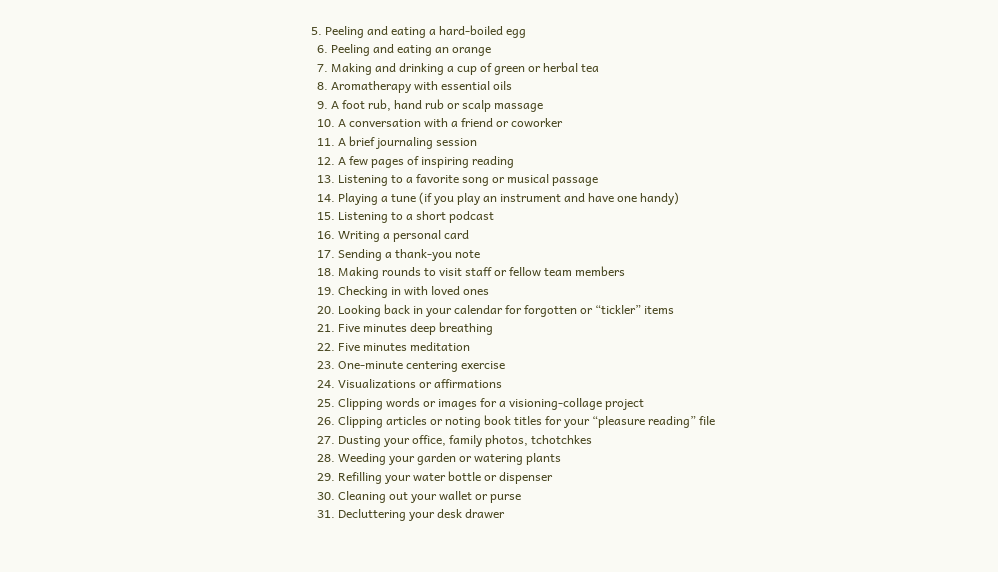5. Peeling and eating a hard-boiled egg
  6. Peeling and eating an orange
  7. Making and drinking a cup of green or herbal tea
  8. Aromatherapy with essential oils
  9. A foot rub, hand rub or scalp massage
  10. A conversation with a friend or coworker
  11. A brief journaling session
  12. A few pages of inspiring reading
  13. Listening to a favorite song or musical passage
  14. Playing a tune (if you play an instrument and have one handy)
  15. Listening to a short podcast
  16. Writing a personal card
  17. Sending a thank-you note
  18. Making rounds to visit staff or fellow team members
  19. Checking in with loved ones
  20. Looking back in your calendar for forgotten or “tickler” items
  21. Five minutes deep breathing
  22. Five minutes meditation
  23. One-minute centering exercise
  24. Visualizations or affirmations
  25. Clipping words or images for a visioning-collage project
  26. Clipping articles or noting book titles for your “pleasure reading” file
  27. Dusting your office, family photos, tchotchkes
  28. Weeding your garden or watering plants
  29. Refilling your water bottle or dispenser
  30. Cleaning out your wallet or purse
  31. Decluttering your desk drawer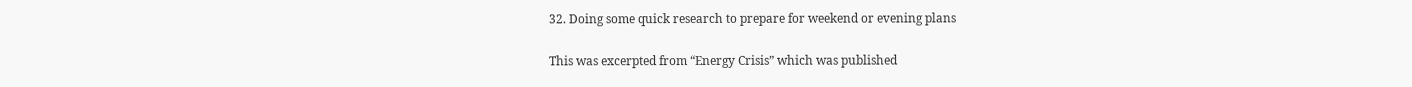32. Doing some quick research to prepare for weekend or evening plans

This was excerpted from “Energy Crisis” which was published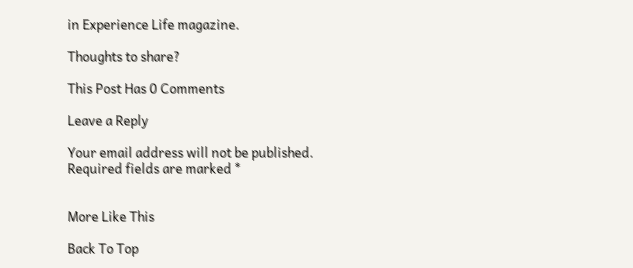in Experience Life magazine.

Thoughts to share?

This Post Has 0 Comments

Leave a Reply

Your email address will not be published. Required fields are marked *


More Like This

Back To Top